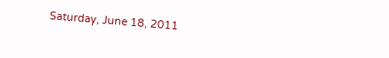Saturday, June 18, 2011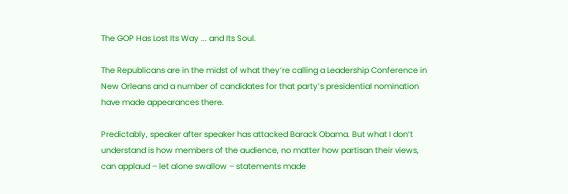The GOP Has Lost Its Way ... and Its Soul.

The Republicans are in the midst of what they’re calling a Leadership Conference in New Orleans and a number of candidates for that party’s presidential nomination have made appearances there.

Predictably, speaker after speaker has attacked Barack Obama. But what I don’t understand is how members of the audience, no matter how partisan their views, can applaud – let alone swallow – statements made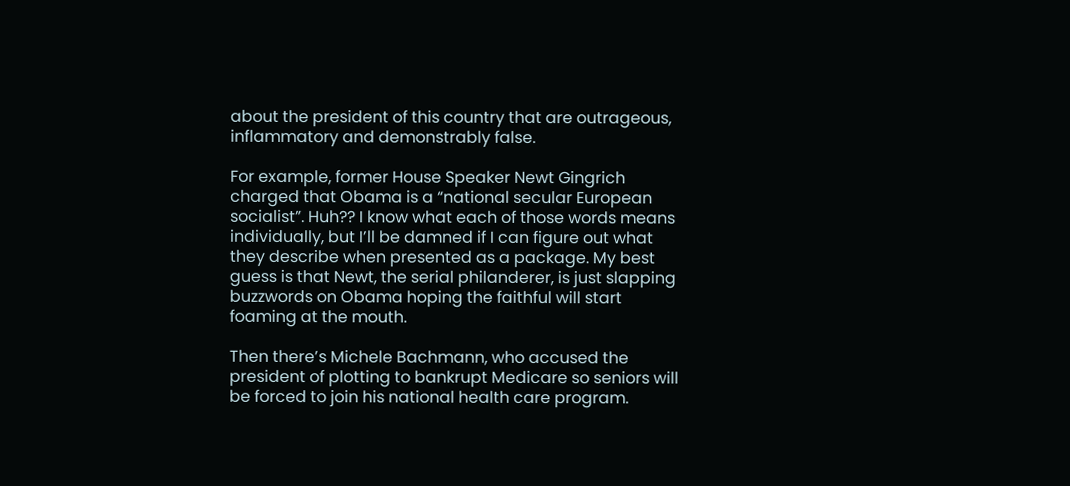about the president of this country that are outrageous, inflammatory and demonstrably false.

For example, former House Speaker Newt Gingrich charged that Obama is a “national secular European socialist”. Huh?? I know what each of those words means individually, but I’ll be damned if I can figure out what they describe when presented as a package. My best guess is that Newt, the serial philanderer, is just slapping buzzwords on Obama hoping the faithful will start foaming at the mouth.

Then there’s Michele Bachmann, who accused the president of plotting to bankrupt Medicare so seniors will be forced to join his national health care program.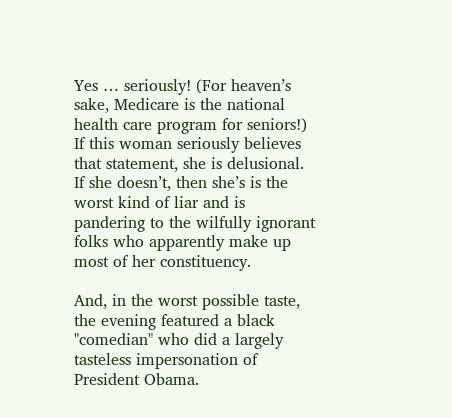Yes … seriously! (For heaven’s sake, Medicare is the national health care program for seniors!) If this woman seriously believes that statement, she is delusional. If she doesn’t, then she’s is the worst kind of liar and is pandering to the wilfully ignorant folks who apparently make up most of her constituency.

And, in the worst possible taste, the evening featured a black "comedian" who did a largely tasteless impersonation of President Obama.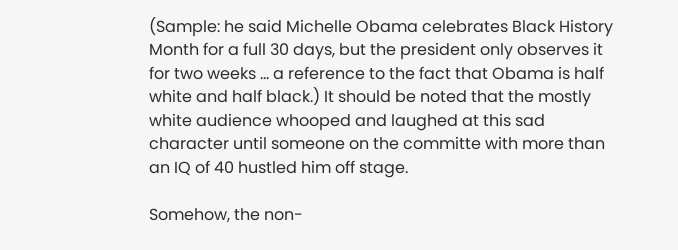(Sample: he said Michelle Obama celebrates Black History Month for a full 30 days, but the president only observes it for two weeks ... a reference to the fact that Obama is half white and half black.) It should be noted that the mostly white audience whooped and laughed at this sad character until someone on the committe with more than an IQ of 40 hustled him off stage.

Somehow, the non-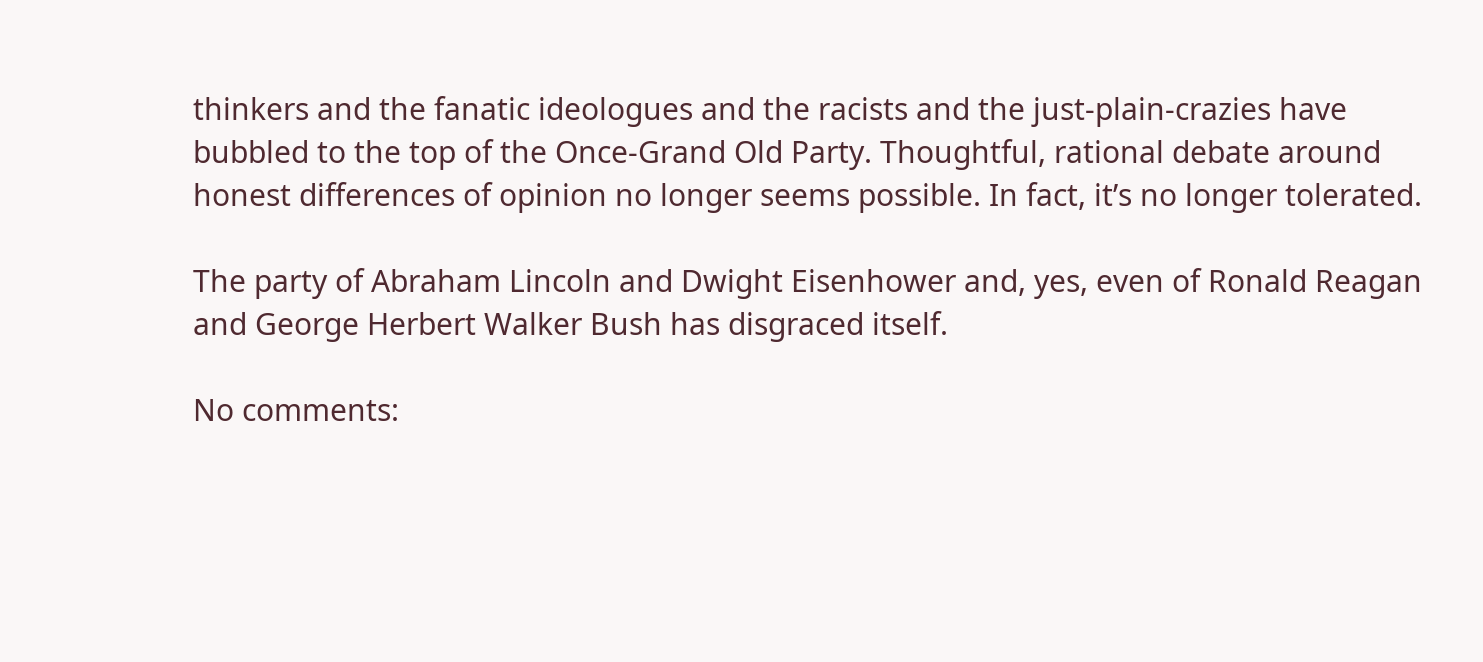thinkers and the fanatic ideologues and the racists and the just-plain-crazies have bubbled to the top of the Once-Grand Old Party. Thoughtful, rational debate around honest differences of opinion no longer seems possible. In fact, it’s no longer tolerated.

The party of Abraham Lincoln and Dwight Eisenhower and, yes, even of Ronald Reagan and George Herbert Walker Bush has disgraced itself.

No comments: